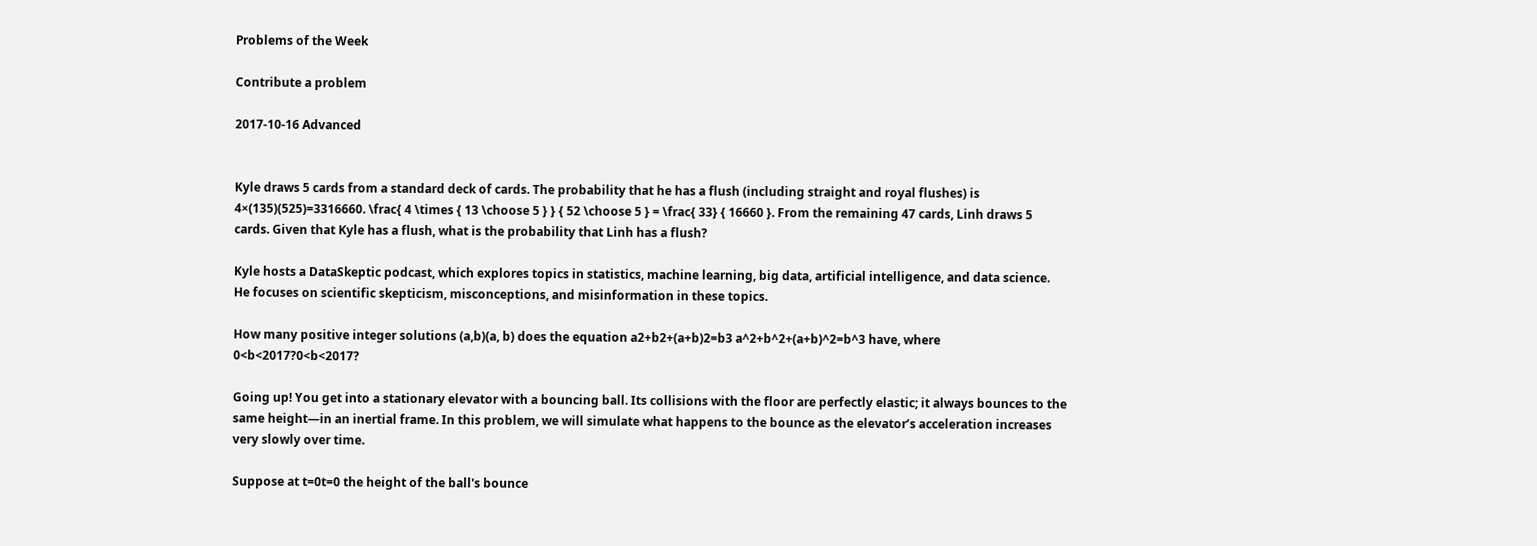Problems of the Week

Contribute a problem

2017-10-16 Advanced


Kyle draws 5 cards from a standard deck of cards. The probability that he has a flush (including straight and royal flushes) is 4×(135)(525)=3316660. \frac{ 4 \times { 13 \choose 5 } } { 52 \choose 5 } = \frac{ 33} { 16660 }. From the remaining 47 cards, Linh draws 5 cards. Given that Kyle has a flush, what is the probability that Linh has a flush?

Kyle hosts a DataSkeptic podcast, which explores topics in statistics, machine learning, big data, artificial intelligence, and data science. He focuses on scientific skepticism, misconceptions, and misinformation in these topics.

How many positive integer solutions (a,b)(a, b) does the equation a2+b2+(a+b)2=b3 a^2+b^2+(a+b)^2=b^3 have, where 0<b<2017?0<b<2017?

Going up! You get into a stationary elevator with a bouncing ball. Its collisions with the floor are perfectly elastic; it always bounces to the same height—in an inertial frame. In this problem, we will simulate what happens to the bounce as the elevator’s acceleration increases very slowly over time.

Suppose at t=0t=0 the height of the ball's bounce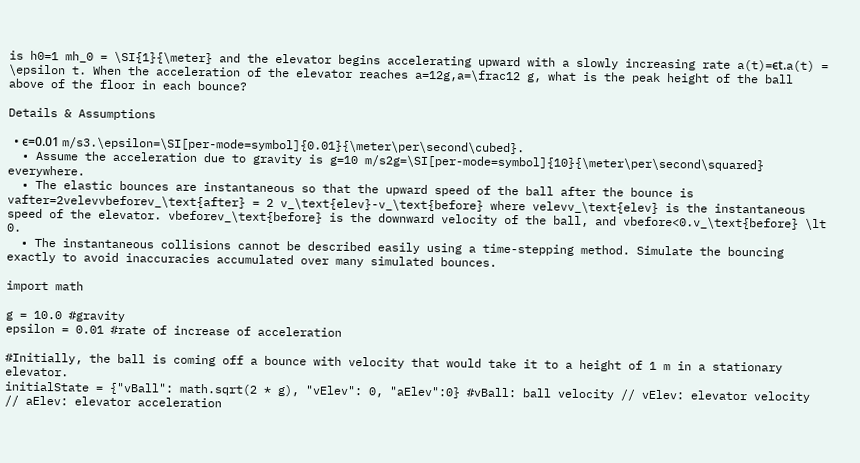is h0=1 mh_0 = \SI{1}{\meter} and the elevator begins accelerating upward with a slowly increasing rate a(t)=ϵt.a(t) = \epsilon t. When the acceleration of the elevator reaches a=12g,a=\frac12 g, what is the peak height of the ball above of the floor in each bounce?

Details & Assumptions

  • ϵ=0.01 m/s3.\epsilon=\SI[per-mode=symbol]{0.01}{\meter\per\second\cubed}.
  • Assume the acceleration due to gravity is g=10 m/s2g=\SI[per-mode=symbol]{10}{\meter\per\second\squared} everywhere.
  • The elastic bounces are instantaneous so that the upward speed of the ball after the bounce is vafter=2velevvbeforev_\text{after} = 2 v_\text{elev}-v_\text{before} where velevv_\text{elev} is the instantaneous speed of the elevator. vbeforev_\text{before} is the downward velocity of the ball, and vbefore<0.v_\text{before} \lt 0.
  • The instantaneous collisions cannot be described easily using a time-stepping method. Simulate the bouncing exactly to avoid inaccuracies accumulated over many simulated bounces.

import math

g = 10.0 #gravity
epsilon = 0.01 #rate of increase of acceleration

#Initially, the ball is coming off a bounce with velocity that would take it to a height of 1 m in a stationary elevator.
initialState = {"vBall": math.sqrt(2 * g), "vElev": 0, "aElev":0} #vBall: ball velocity // vElev: elevator velocity // aElev: elevator acceleration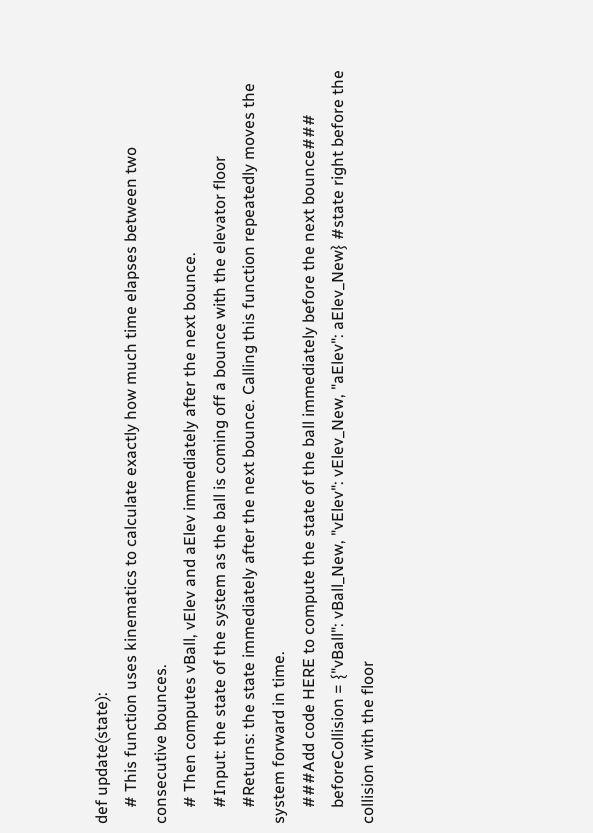def update(state):
    # This function uses kinematics to calculate exactly how much time elapses between two consecutive bounces.
    # Then computes vBall, vElev and aElev immediately after the next bounce.
    #Input: the state of the system as the ball is coming off a bounce with the elevator floor
    #Returns: the state immediately after the next bounce. Calling this function repeatedly moves the system forward in time.
    ###Add code HERE to compute the state of the ball immediately before the next bounce###
    beforeCollision = {"vBall": vBall_New, "vElev": vElev_New, "aElev": aElev_New} #state right before the collision with the floor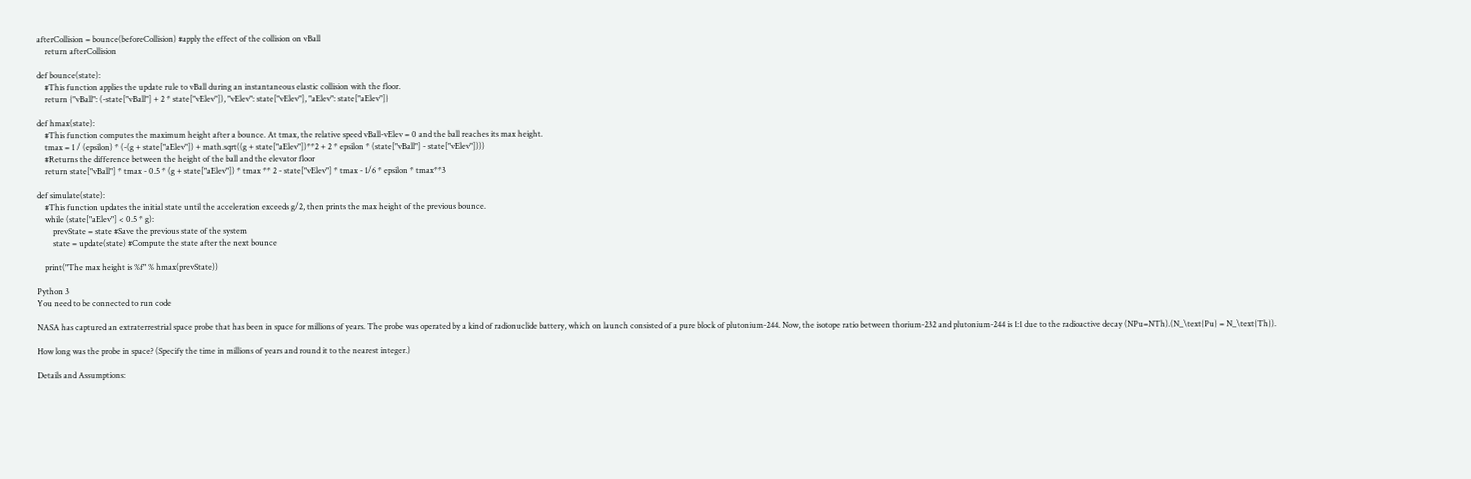afterCollision = bounce(beforeCollision) #apply the effect of the collision on vBall
    return afterCollision

def bounce(state):
    #This function applies the update rule to vBall during an instantaneous elastic collision with the floor.
    return {"vBall": (-state["vBall"] + 2 * state["vElev"]), "vElev": state["vElev"], "aElev": state["aElev"]}

def hmax(state):
    #This function computes the maximum height after a bounce. At tmax, the relative speed vBall-vElev = 0 and the ball reaches its max height.
    tmax = 1 / (epsilon) * (-(g + state["aElev"]) + math.sqrt((g + state["aElev"])**2 + 2 * epsilon * (state["vBall"] - state["vElev"])))
    #Returns the difference between the height of the ball and the elevator floor
    return state["vBall"] * tmax - 0.5 * (g + state["aElev"]) * tmax ** 2 - state["vElev"] * tmax - 1/6 * epsilon * tmax**3

def simulate(state):
    #This function updates the initial state until the acceleration exceeds g/2, then prints the max height of the previous bounce.
    while (state["aElev"] < 0.5 * g):
        prevState = state #Save the previous state of the system
        state = update(state) #Compute the state after the next bounce

    print("The max height is %f" % hmax(prevState))

Python 3
You need to be connected to run code

NASA has captured an extraterrestrial space probe that has been in space for millions of years. The probe was operated by a kind of radionuclide battery, which on launch consisted of a pure block of plutonium-244. Now, the isotope ratio between thorium-232 and plutonium-244 is 1:1 due to the radioactive decay (NPu=NTh).(N_\text{Pu} = N_\text{Th}).

How long was the probe in space? (Specify the time in millions of years and round it to the nearest integer.)

Details and Assumptions: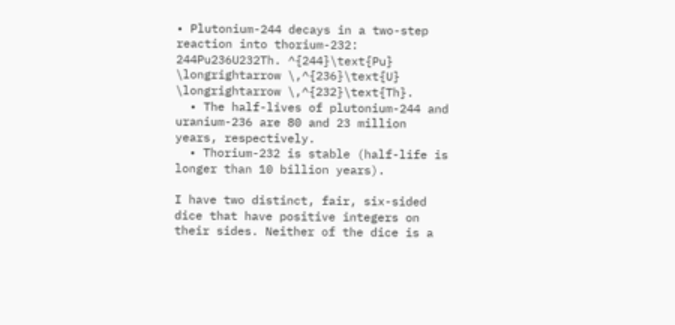• Plutonium-244 decays in a two-step reaction into thorium-232: 244Pu236U232Th. ^{244}\text{Pu} \longrightarrow \,^{236}\text{U} \longrightarrow \,^{232}\text{Th}.
  • The half-lives of plutonium-244 and uranium-236 are 80 and 23 million years, respectively.
  • Thorium-232 is stable (half-life is longer than 10 billion years).

I have two distinct, fair, six-sided dice that have positive integers on their sides. Neither of the dice is a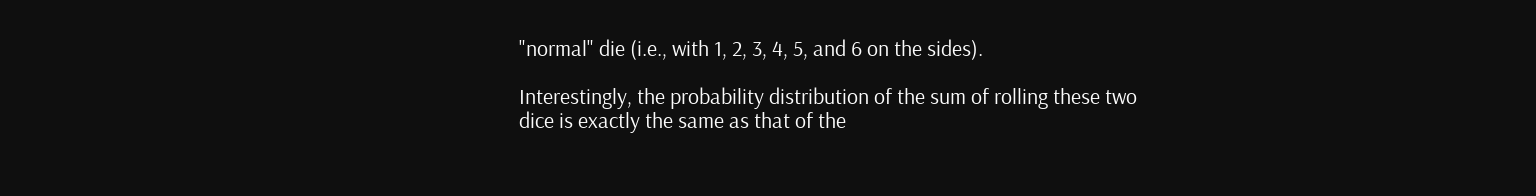"normal" die (i.e., with 1, 2, 3, 4, 5, and 6 on the sides).

Interestingly, the probability distribution of the sum of rolling these two dice is exactly the same as that of the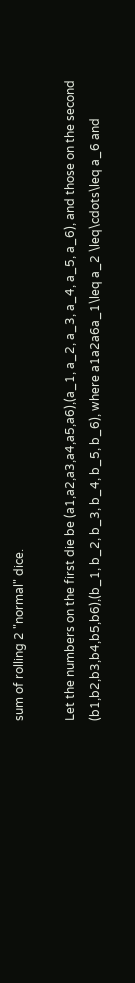sum of rolling 2 "normal" dice.

Let the numbers on the first die be (a1,a2,a3,a4,a5,a6),(a_1, a_2, a_3, a_4, a_5, a_6), and those on the second (b1,b2,b3,b4,b5,b6),(b_1, b_2, b_3, b_4, b_5, b_6), where a1a2a6a_1\leq a_2 \leq\cdots\leq a_6 and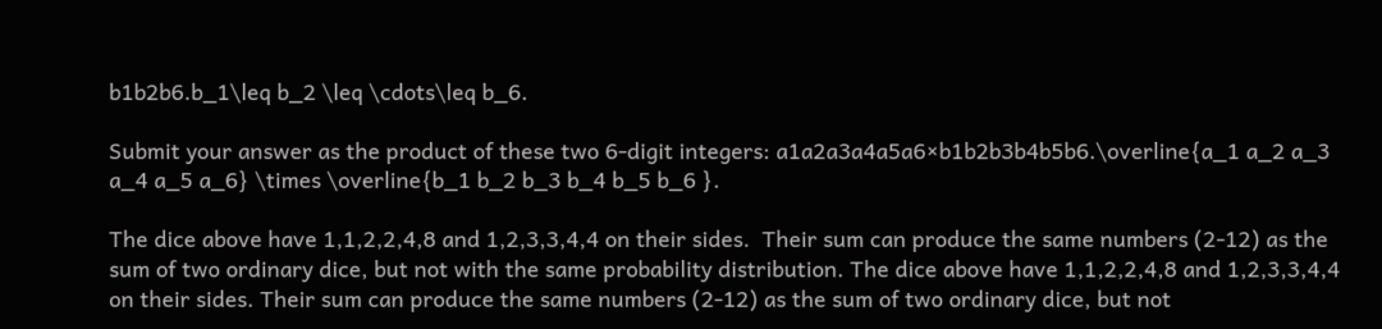b1b2b6.b_1\leq b_2 \leq \cdots\leq b_6.

Submit your answer as the product of these two 6-digit integers: a1a2a3a4a5a6×b1b2b3b4b5b6.\overline{a_1 a_2 a_3 a_4 a_5 a_6} \times \overline{b_1 b_2 b_3 b_4 b_5 b_6 }.

The dice above have 1,1,2,2,4,8 and 1,2,3,3,4,4 on their sides.  Their sum can produce the same numbers (2-12) as the sum of two ordinary dice, but not with the same probability distribution. The dice above have 1,1,2,2,4,8 and 1,2,3,3,4,4 on their sides. Their sum can produce the same numbers (2-12) as the sum of two ordinary dice, but not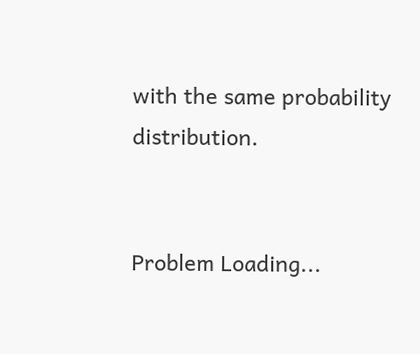with the same probability distribution.


Problem Loading...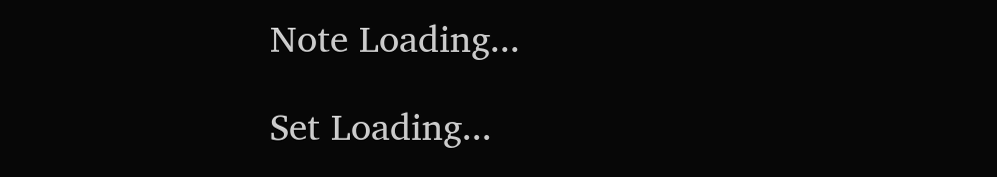Note Loading...

Set Loading...